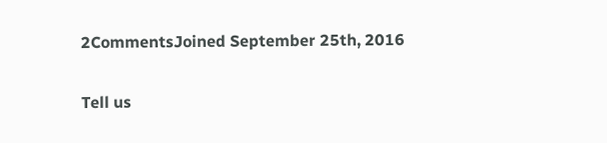2CommentsJoined September 25th, 2016

Tell us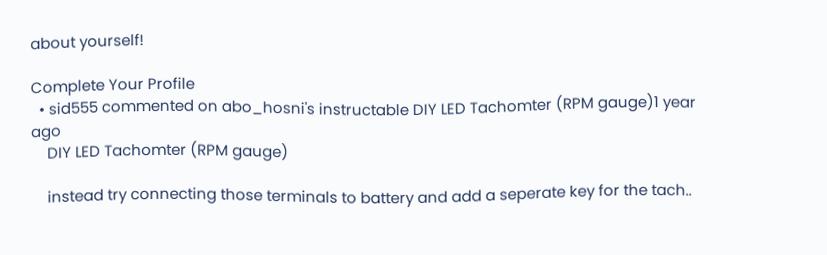about yourself!

Complete Your Profile
  • sid555 commented on abo_hosni's instructable DIY LED Tachomter (RPM gauge)1 year ago
    DIY LED Tachomter (RPM gauge)

    instead try connecting those terminals to battery and add a seperate key for the tach..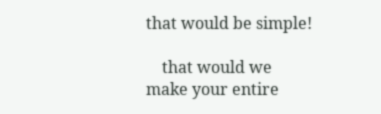that would be simple!

    that would we make your entire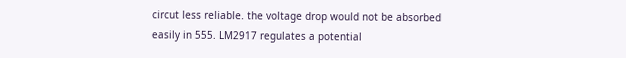circut less reliable. the voltage drop would not be absorbed easily in 555. LM2917 regulates a potential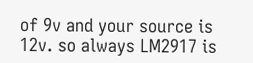of 9v and your source is 12v. so always LM2917 is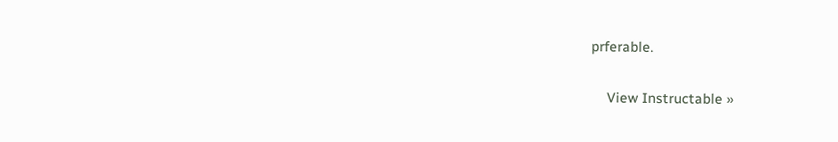prferable.

    View Instructable »